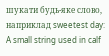шукати будь-яке слово, наприклад sweetest day:
A small string used in calf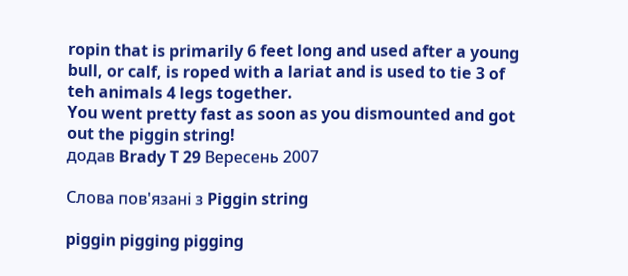ropin that is primarily 6 feet long and used after a young bull, or calf, is roped with a lariat and is used to tie 3 of teh animals 4 legs together.
You went pretty fast as soon as you dismounted and got out the piggin string!
додав Brady T 29 Вересень 2007

Слова пов'язані з Piggin string

piggin pigging pigging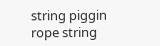string piggin rope string